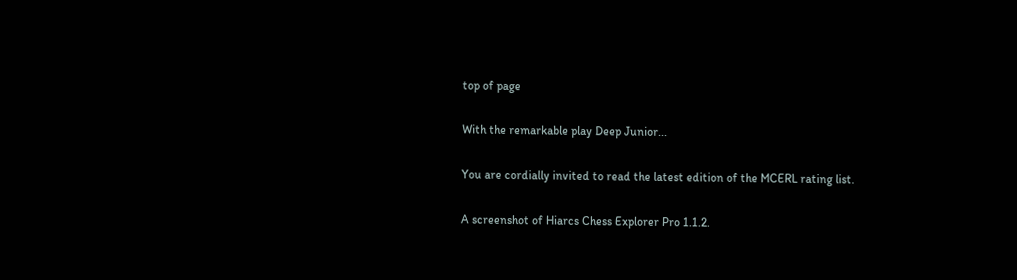top of page

With the remarkable play Deep Junior...

You are cordially invited to read the latest edition of the MCERL rating list.

A screenshot of Hiarcs Chess Explorer Pro 1.1.2.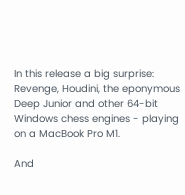In this release a big surprise: Revenge, Houdini, the eponymous Deep Junior and other 64-bit Windows chess engines - playing on a MacBook Pro M1.

And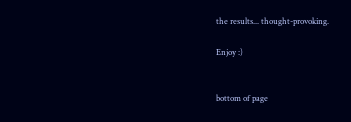the results... thought-provoking.

Enjoy :)


bottom of page